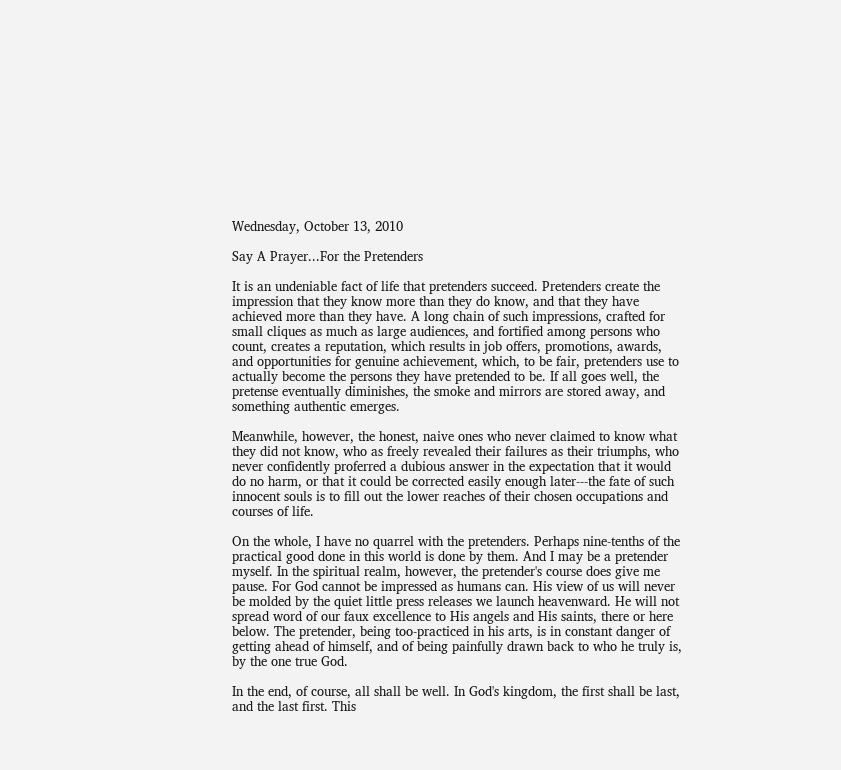Wednesday, October 13, 2010

Say A Prayer...For the Pretenders

It is an undeniable fact of life that pretenders succeed. Pretenders create the impression that they know more than they do know, and that they have achieved more than they have. A long chain of such impressions, crafted for small cliques as much as large audiences, and fortified among persons who count, creates a reputation, which results in job offers, promotions, awards, and opportunities for genuine achievement, which, to be fair, pretenders use to actually become the persons they have pretended to be. If all goes well, the pretense eventually diminishes, the smoke and mirrors are stored away, and something authentic emerges.

Meanwhile, however, the honest, naive ones who never claimed to know what they did not know, who as freely revealed their failures as their triumphs, who never confidently proferred a dubious answer in the expectation that it would do no harm, or that it could be corrected easily enough later---the fate of such innocent souls is to fill out the lower reaches of their chosen occupations and courses of life.

On the whole, I have no quarrel with the pretenders. Perhaps nine-tenths of the practical good done in this world is done by them. And I may be a pretender myself. In the spiritual realm, however, the pretender's course does give me pause. For God cannot be impressed as humans can. His view of us will never be molded by the quiet little press releases we launch heavenward. He will not spread word of our faux excellence to His angels and His saints, there or here below. The pretender, being too-practiced in his arts, is in constant danger of getting ahead of himself, and of being painfully drawn back to who he truly is, by the one true God.

In the end, of course, all shall be well. In God's kingdom, the first shall be last, and the last first. This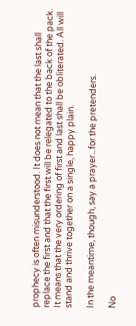prophecy is often misunderstood. It does not mean that the last shall replace the first and that the first will be relegated to the back of the pack. It means that the very ordering of first and last shall be obliterated. All will stand and thrive together on a single, happy plain.

In the meantime, though, say a prayer...for the pretenders.

No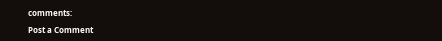comments:

Post a Comment